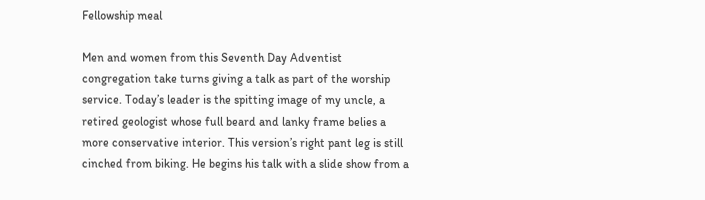Fellowship meal

Men and women from this Seventh Day Adventist congregation take turns giving a talk as part of the worship service. Today’s leader is the spitting image of my uncle, a retired geologist whose full beard and lanky frame belies a more conservative interior. This version’s right pant leg is still cinched from biking. He begins his talk with a slide show from a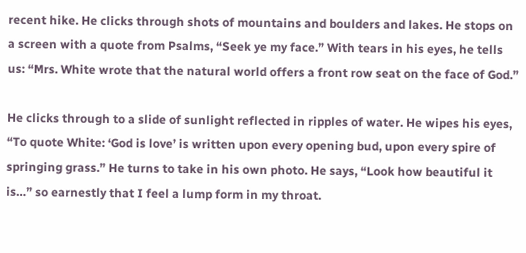recent hike. He clicks through shots of mountains and boulders and lakes. He stops on a screen with a quote from Psalms, “Seek ye my face.” With tears in his eyes, he tells us: “Mrs. White wrote that the natural world offers a front row seat on the face of God.”

He clicks through to a slide of sunlight reflected in ripples of water. He wipes his eyes, “To quote White: ‘God is love’ is written upon every opening bud, upon every spire of springing grass.” He turns to take in his own photo. He says, “Look how beautiful it is…” so earnestly that I feel a lump form in my throat.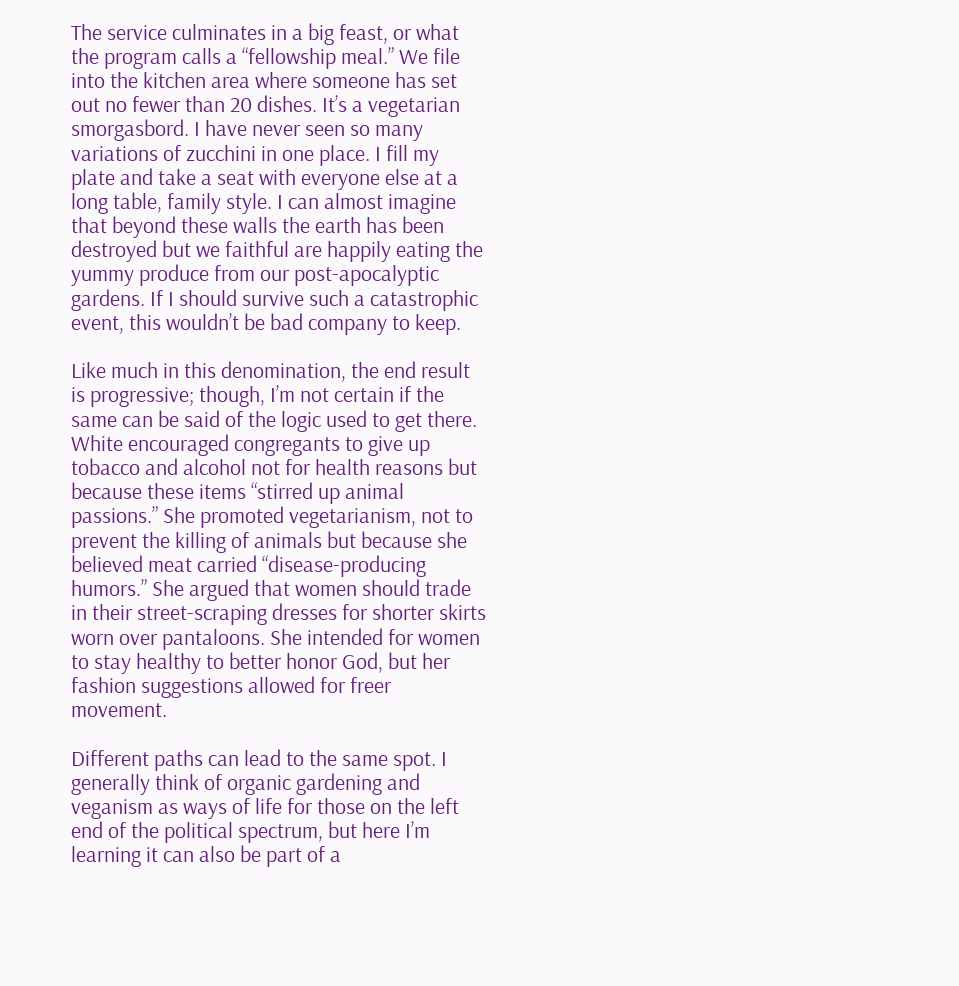The service culminates in a big feast, or what the program calls a “fellowship meal.” We file into the kitchen area where someone has set out no fewer than 20 dishes. It’s a vegetarian smorgasbord. I have never seen so many variations of zucchini in one place. I fill my plate and take a seat with everyone else at a long table, family style. I can almost imagine that beyond these walls the earth has been destroyed but we faithful are happily eating the yummy produce from our post-apocalyptic gardens. If I should survive such a catastrophic event, this wouldn’t be bad company to keep.

Like much in this denomination, the end result is progressive; though, I’m not certain if the same can be said of the logic used to get there. White encouraged congregants to give up tobacco and alcohol not for health reasons but because these items “stirred up animal passions.” She promoted vegetarianism, not to prevent the killing of animals but because she believed meat carried “disease-producing humors.” She argued that women should trade in their street-scraping dresses for shorter skirts worn over pantaloons. She intended for women to stay healthy to better honor God, but her fashion suggestions allowed for freer movement.

Different paths can lead to the same spot. I generally think of organic gardening and veganism as ways of life for those on the left end of the political spectrum, but here I’m learning it can also be part of a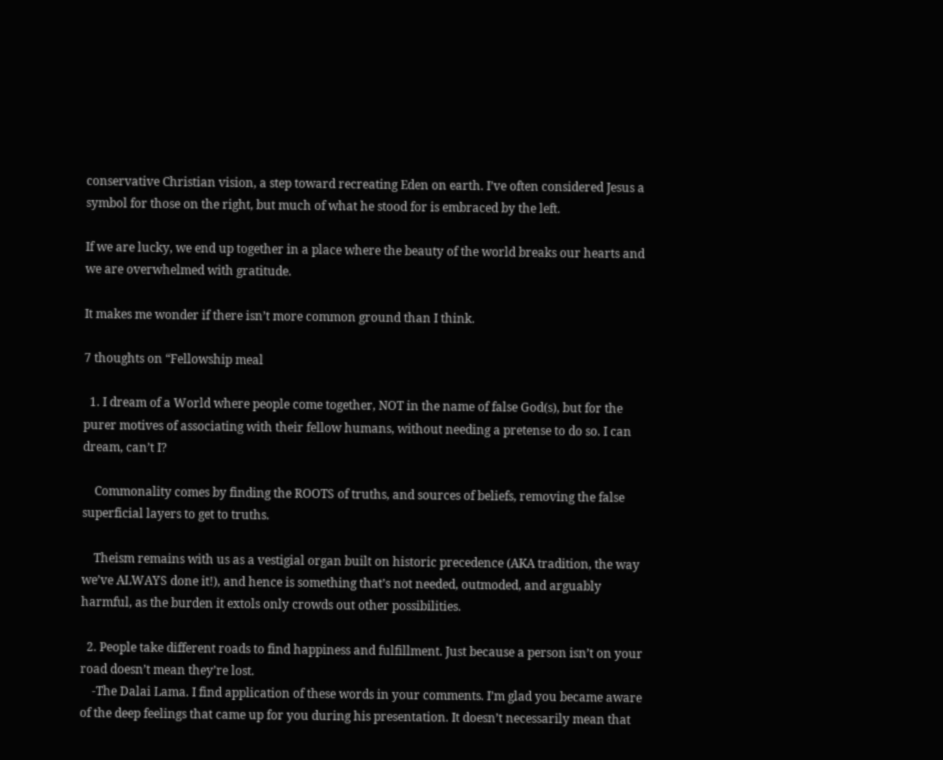conservative Christian vision, a step toward recreating Eden on earth. I’ve often considered Jesus a symbol for those on the right, but much of what he stood for is embraced by the left.

If we are lucky, we end up together in a place where the beauty of the world breaks our hearts and we are overwhelmed with gratitude.

It makes me wonder if there isn’t more common ground than I think.

7 thoughts on “Fellowship meal

  1. I dream of a World where people come together, NOT in the name of false God(s), but for the purer motives of associating with their fellow humans, without needing a pretense to do so. I can dream, can’t I?

    Commonality comes by finding the ROOTS of truths, and sources of beliefs, removing the false superficial layers to get to truths.

    Theism remains with us as a vestigial organ built on historic precedence (AKA tradition, the way we’ve ALWAYS done it!), and hence is something that’s not needed, outmoded, and arguably harmful, as the burden it extols only crowds out other possibilities.

  2. People take different roads to find happiness and fulfillment. Just because a person isn’t on your road doesn’t mean they’re lost.
    -The Dalai Lama. I find application of these words in your comments. I’m glad you became aware of the deep feelings that came up for you during his presentation. It doesn’t necessarily mean that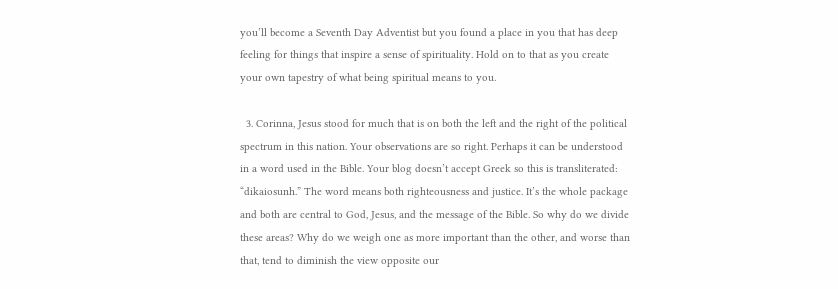you’ll become a Seventh Day Adventist but you found a place in you that has deep feeling for things that inspire a sense of spirituality. Hold on to that as you create your own tapestry of what being spiritual means to you.

  3. Corinna, Jesus stood for much that is on both the left and the right of the political spectrum in this nation. Your observations are so right. Perhaps it can be understood in a word used in the Bible. Your blog doesn’t accept Greek so this is transliterated: “dikaiosunh.” The word means both righteousness and justice. It’s the whole package and both are central to God, Jesus, and the message of the Bible. So why do we divide these areas? Why do we weigh one as more important than the other, and worse than that, tend to diminish the view opposite our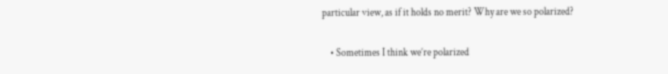particular view, as if it holds no merit? Why are we so polarized?

    • Sometimes I think we’re polarized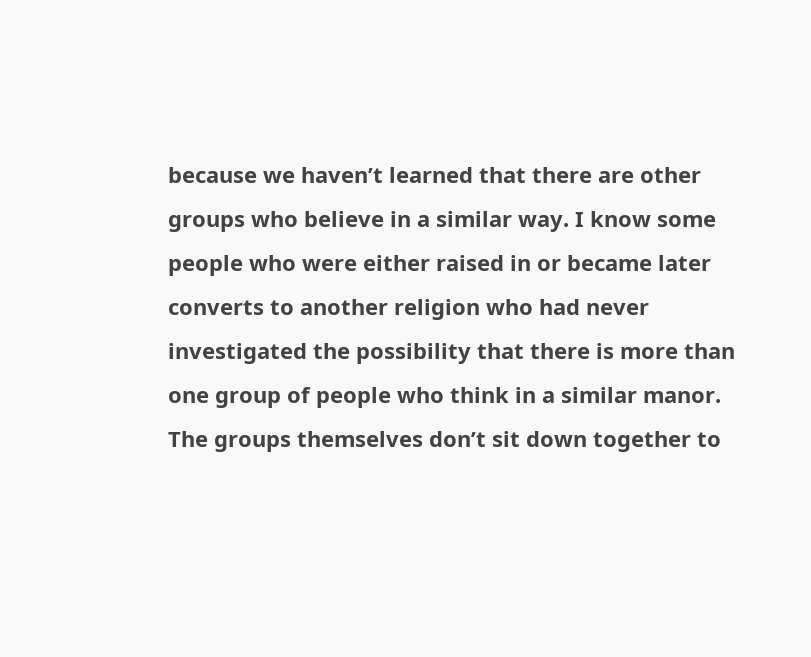because we haven’t learned that there are other groups who believe in a similar way. I know some people who were either raised in or became later converts to another religion who had never investigated the possibility that there is more than one group of people who think in a similar manor. The groups themselves don’t sit down together to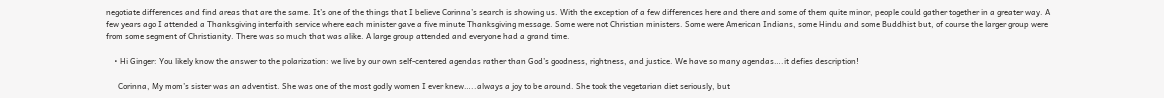negotiate differences and find areas that are the same. It’s one of the things that I believe Corinna’s search is showing us. With the exception of a few differences here and there and some of them quite minor, people could gather together in a greater way. A few years ago I attended a Thanksgiving interfaith service where each minister gave a five minute Thanksgiving message. Some were not Christian ministers. Some were American Indians, some Hindu and some Buddhist but, of course the larger group were from some segment of Christianity. There was so much that was alike. A large group attended and everyone had a grand time.

    • Hi Ginger: You likely know the answer to the polarization: we live by our own self-centered agendas rather than God’s goodness, rightness, and justice. We have so many agendas….it defies description!

      Corinna, My mom’s sister was an adventist. She was one of the most godly women I ever knew…..always a joy to be around. She took the vegetarian diet seriously, but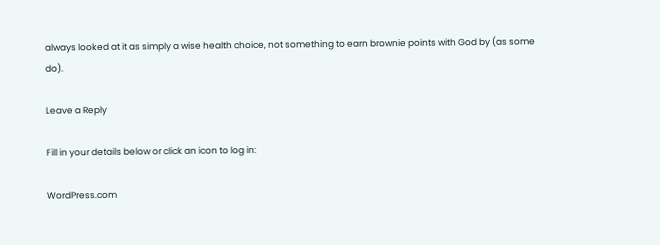always looked at it as simply a wise health choice, not something to earn brownie points with God by (as some do).

Leave a Reply

Fill in your details below or click an icon to log in:

WordPress.com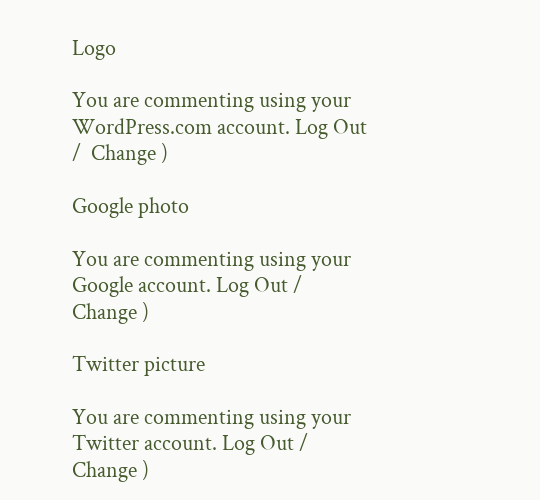Logo

You are commenting using your WordPress.com account. Log Out /  Change )

Google photo

You are commenting using your Google account. Log Out /  Change )

Twitter picture

You are commenting using your Twitter account. Log Out /  Change )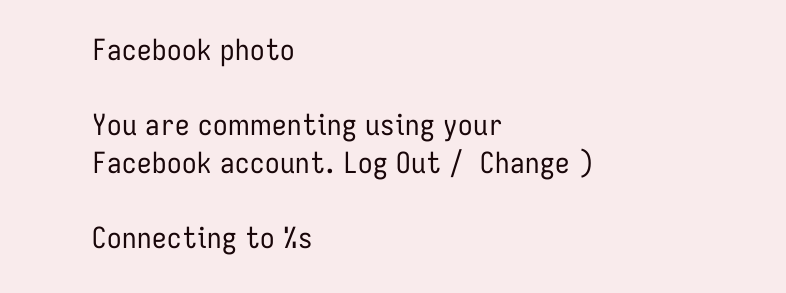Facebook photo

You are commenting using your Facebook account. Log Out /  Change )

Connecting to %s